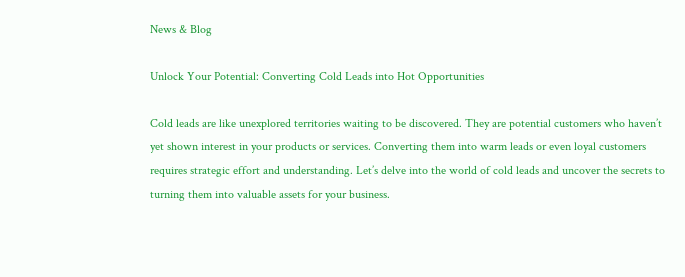News & Blog

Unlock Your Potential: Converting Cold Leads into Hot Opportunities

Cold leads are like unexplored territories waiting to be discovered. They are potential customers who haven’t yet shown interest in your products or services. Converting them into warm leads or even loyal customers requires strategic effort and understanding. Let’s delve into the world of cold leads and uncover the secrets to turning them into valuable assets for your business.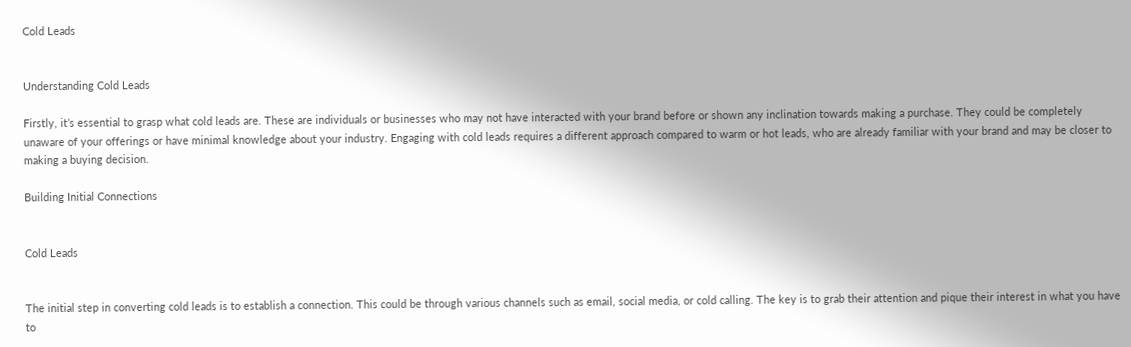Cold Leads


Understanding Cold Leads

Firstly, it’s essential to grasp what cold leads are. These are individuals or businesses who may not have interacted with your brand before or shown any inclination towards making a purchase. They could be completely unaware of your offerings or have minimal knowledge about your industry. Engaging with cold leads requires a different approach compared to warm or hot leads, who are already familiar with your brand and may be closer to making a buying decision.

Building Initial Connections


Cold Leads


The initial step in converting cold leads is to establish a connection. This could be through various channels such as email, social media, or cold calling. The key is to grab their attention and pique their interest in what you have to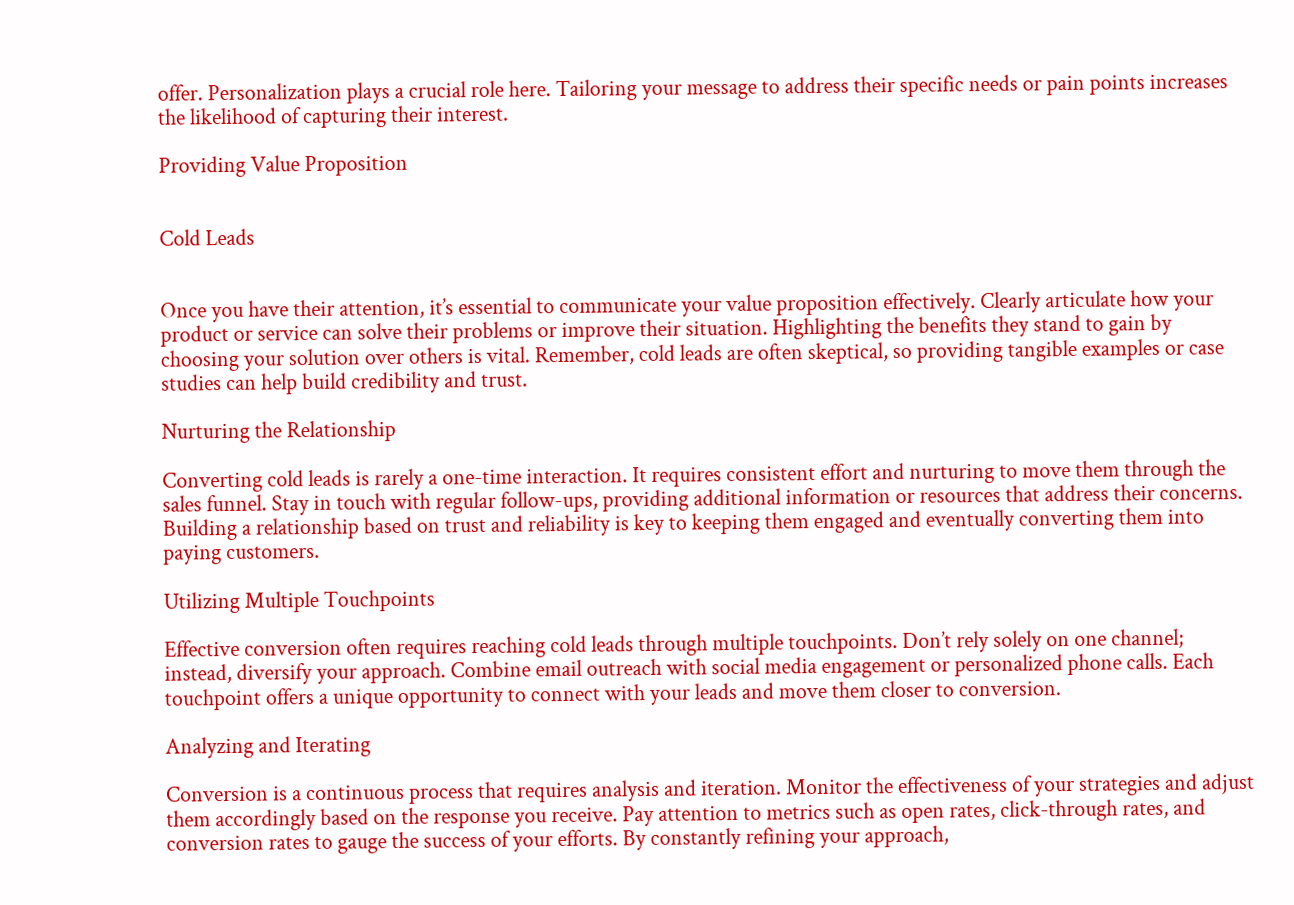offer. Personalization plays a crucial role here. Tailoring your message to address their specific needs or pain points increases the likelihood of capturing their interest.

Providing Value Proposition


Cold Leads


Once you have their attention, it’s essential to communicate your value proposition effectively. Clearly articulate how your product or service can solve their problems or improve their situation. Highlighting the benefits they stand to gain by choosing your solution over others is vital. Remember, cold leads are often skeptical, so providing tangible examples or case studies can help build credibility and trust.

Nurturing the Relationship

Converting cold leads is rarely a one-time interaction. It requires consistent effort and nurturing to move them through the sales funnel. Stay in touch with regular follow-ups, providing additional information or resources that address their concerns. Building a relationship based on trust and reliability is key to keeping them engaged and eventually converting them into paying customers.

Utilizing Multiple Touchpoints

Effective conversion often requires reaching cold leads through multiple touchpoints. Don’t rely solely on one channel; instead, diversify your approach. Combine email outreach with social media engagement or personalized phone calls. Each touchpoint offers a unique opportunity to connect with your leads and move them closer to conversion.

Analyzing and Iterating

Conversion is a continuous process that requires analysis and iteration. Monitor the effectiveness of your strategies and adjust them accordingly based on the response you receive. Pay attention to metrics such as open rates, click-through rates, and conversion rates to gauge the success of your efforts. By constantly refining your approach,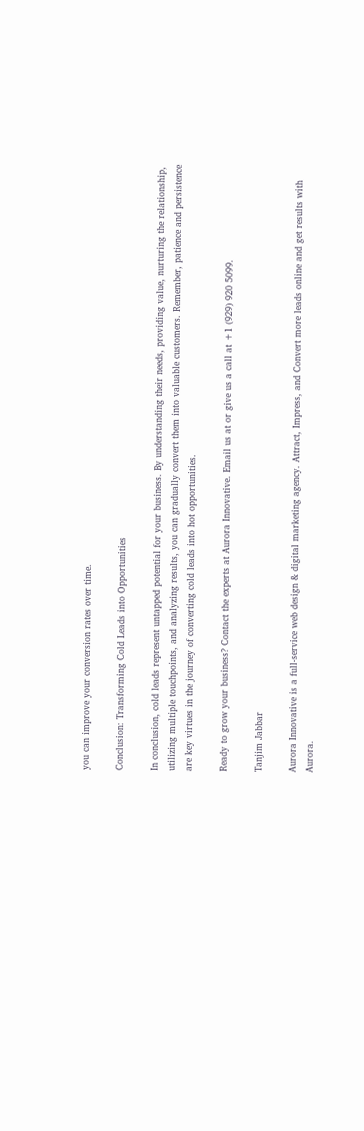you can improve your conversion rates over time.

Conclusion: Transforming Cold Leads into Opportunities

In conclusion, cold leads represent untapped potential for your business. By understanding their needs, providing value, nurturing the relationship, utilizing multiple touchpoints, and analyzing results, you can gradually convert them into valuable customers. Remember, patience and persistence are key virtues in the journey of converting cold leads into hot opportunities.

Ready to grow your business? Contact the experts at Aurora Innovative. Email us at or give us a call at +1 (929) 920 5099.

Tanjim Jabbar

Aurora Innovative is a full-service web design & digital marketing agency. Attract, Impress, and Convert more leads online and get results with Aurora.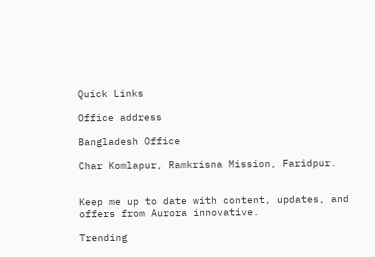Quick Links

Office address

Bangladesh Office

Char Komlapur, Ramkrisna Mission, Faridpur.


Keep me up to date with content, updates, and offers from Aurora innovative.

Trending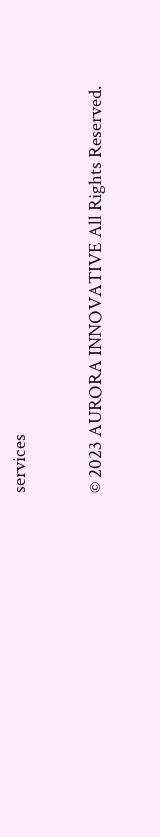services

© 2023 AURORA INNOVATIVE All Rights Reserved.